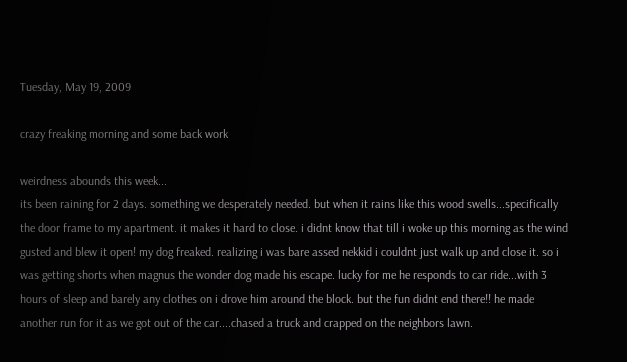Tuesday, May 19, 2009

crazy freaking morning and some back work

weirdness abounds this week...
its been raining for 2 days. something we desperately needed. but when it rains like this wood swells...specifically the door frame to my apartment. it makes it hard to close. i didnt know that till i woke up this morning as the wind gusted and blew it open! my dog freaked. realizing i was bare assed nekkid i couldnt just walk up and close it. so i was getting shorts when magnus the wonder dog made his escape. lucky for me he responds to car ride...with 3 hours of sleep and barely any clothes on i drove him around the block. but the fun didnt end there!! he made another run for it as we got out of the car....chased a truck and crapped on the neighbors lawn.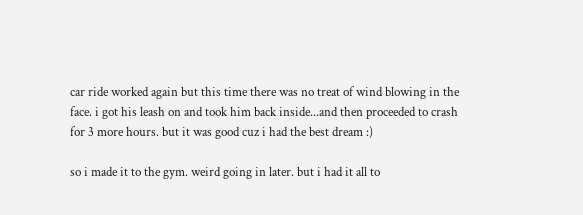car ride worked again but this time there was no treat of wind blowing in the face. i got his leash on and took him back inside...and then proceeded to crash for 3 more hours. but it was good cuz i had the best dream :)

so i made it to the gym. weird going in later. but i had it all to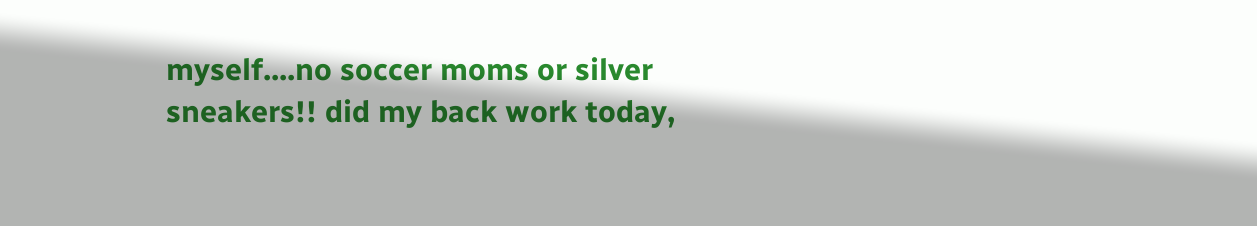myself....no soccer moms or silver sneakers!! did my back work today,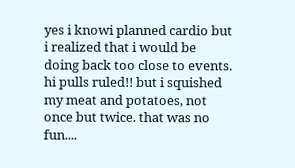yes i knowi planned cardio but i realized that i would be doing back too close to events. hi pulls ruled!! but i squished my meat and potatoes, not once but twice. that was no fun....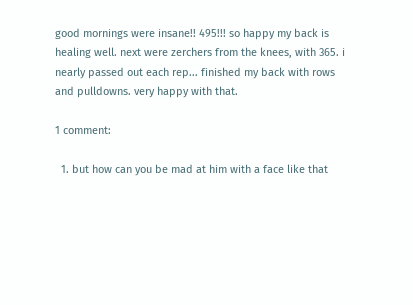good mornings were insane!! 495!!! so happy my back is healing well. next were zerchers from the knees, with 365. i nearly passed out each rep... finished my back with rows and pulldowns. very happy with that.

1 comment:

  1. but how can you be mad at him with a face like that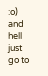:o) and hell just go to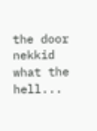the door nekkid what the hell...